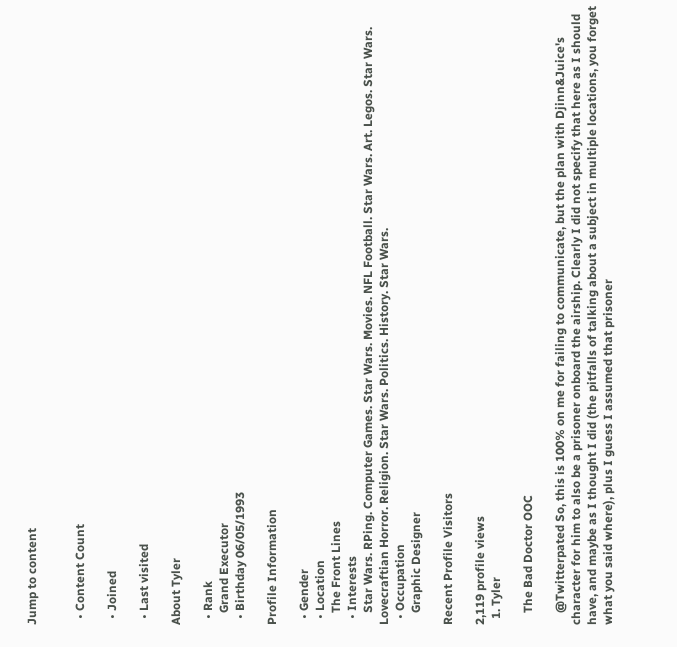Jump to content


  • Content Count

  • Joined

  • Last visited

About Tyler

  • Rank
    Grand Executor
  • Birthday 06/05/1993

Profile Information

  • Gender
  • Location
    The Front Lines
  • Interests
    Star Wars. RPing. Computer Games. Star Wars. Movies. NFL Football. Star Wars. Art. Legos. Star Wars. Lovecraftian Horror. Religion. Star Wars. Politics. History. Star Wars.
  • Occupation
    Graphic Designer

Recent Profile Visitors

2,119 profile views
  1. Tyler

    The Bad Doctor OOC

    @Twitterpated So, this is 100% on me for failing to communicate, but the plan with Djinn&Juice's character for him to also be a prisoner onboard the airship. Clearly I did not specify that here as I should have, and maybe as I thought I did (the pitfalls of talking about a subject in multiple locations, you forget what you said where), plus I guess I assumed that prisoner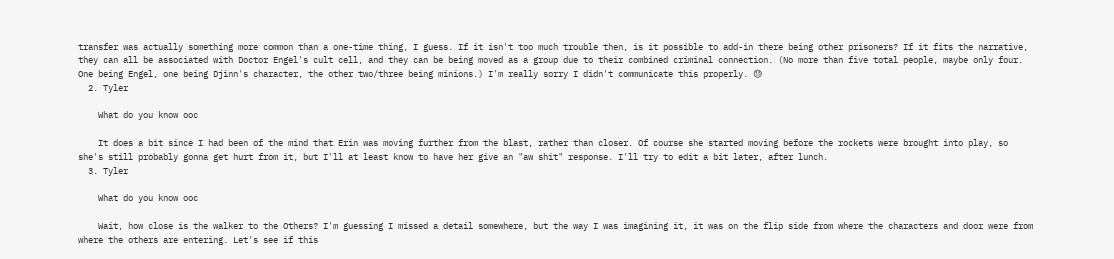transfer was actually something more common than a one-time thing, I guess. If it isn't too much trouble then, is it possible to add-in there being other prisoners? If it fits the narrative, they can all be associated with Doctor Engel's cult cell, and they can be being moved as a group due to their combined criminal connection. (No more than five total people, maybe only four. One being Engel, one being Djinn's character, the other two/three being minions.) I'm really sorry I didn't communicate this properly. 😓
  2. Tyler

    What do you know ooc

    It does a bit since I had been of the mind that Erin was moving further from the blast, rather than closer. Of course she started moving before the rockets were brought into play, so she's still probably gonna get hurt from it, but I'll at least know to have her give an "aw shit" response. I'll try to edit a bit later, after lunch.
  3. Tyler

    What do you know ooc

    Wait, how close is the walker to the Others? I'm guessing I missed a detail somewhere, but the way I was imagining it, it was on the flip side from where the characters and door were from where the others are entering. Let's see if this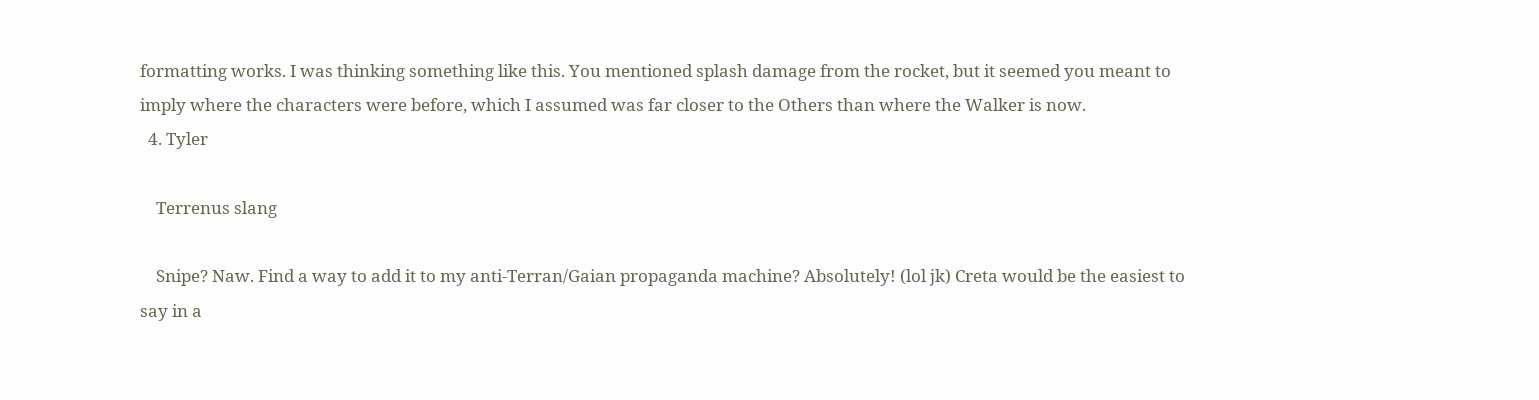formatting works. I was thinking something like this. You mentioned splash damage from the rocket, but it seemed you meant to imply where the characters were before, which I assumed was far closer to the Others than where the Walker is now.
  4. Tyler

    Terrenus slang

    Snipe? Naw. Find a way to add it to my anti-Terran/Gaian propaganda machine? Absolutely! (lol jk) Creta would be the easiest to say in a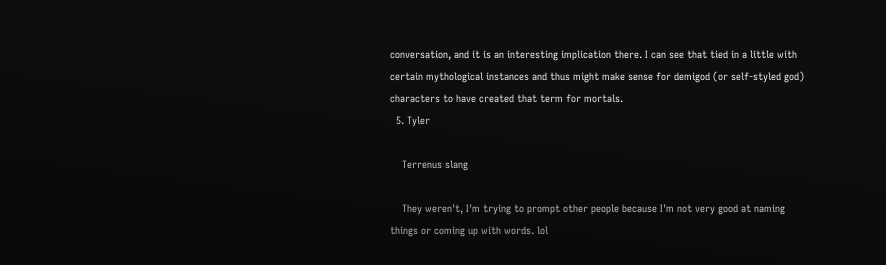conversation, and it is an interesting implication there. I can see that tied in a little with certain mythological instances and thus might make sense for demigod (or self-styled god) characters to have created that term for mortals.
  5. Tyler

    Terrenus slang

    They weren't, I'm trying to prompt other people because I'm not very good at naming things or coming up with words. lol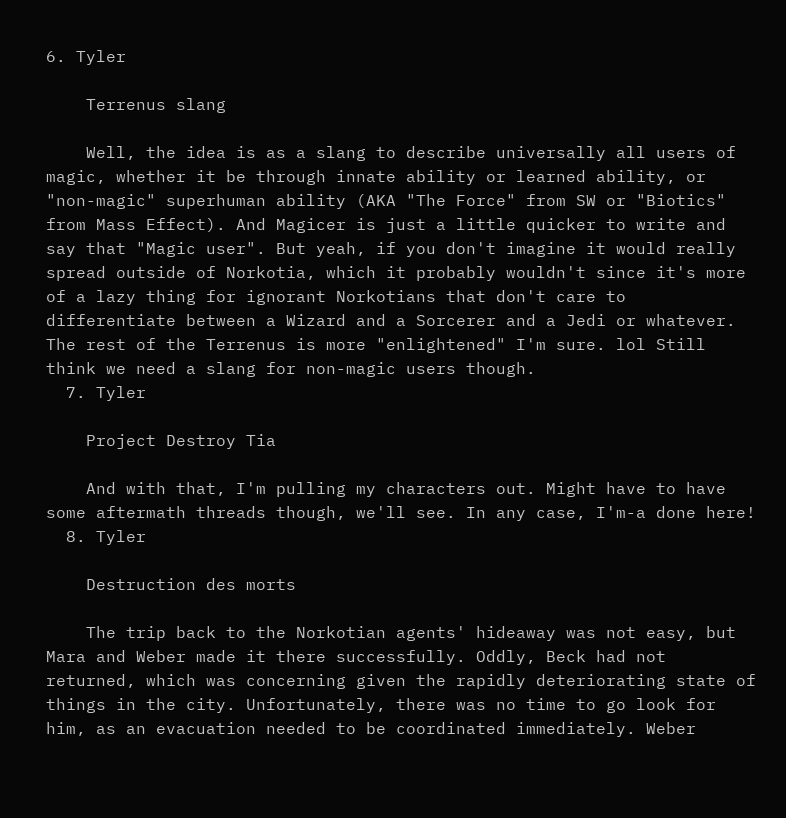6. Tyler

    Terrenus slang

    Well, the idea is as a slang to describe universally all users of magic, whether it be through innate ability or learned ability, or "non-magic" superhuman ability (AKA "The Force" from SW or "Biotics" from Mass Effect). And Magicer is just a little quicker to write and say that "Magic user". But yeah, if you don't imagine it would really spread outside of Norkotia, which it probably wouldn't since it's more of a lazy thing for ignorant Norkotians that don't care to differentiate between a Wizard and a Sorcerer and a Jedi or whatever. The rest of the Terrenus is more "enlightened" I'm sure. lol Still think we need a slang for non-magic users though.
  7. Tyler

    Project Destroy Tia

    And with that, I'm pulling my characters out. Might have to have some aftermath threads though, we'll see. In any case, I'm-a done here!
  8. Tyler

    Destruction des morts

    The trip back to the Norkotian agents' hideaway was not easy, but Mara and Weber made it there successfully. Oddly, Beck had not returned, which was concerning given the rapidly deteriorating state of things in the city. Unfortunately, there was no time to go look for him, as an evacuation needed to be coordinated immediately. Weber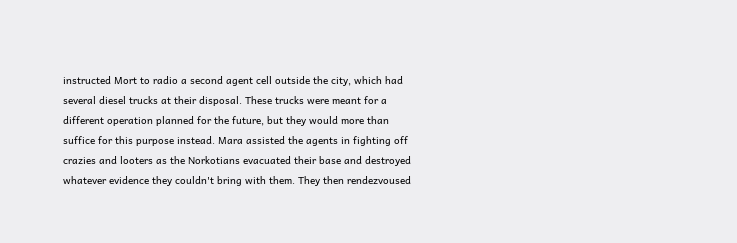instructed Mort to radio a second agent cell outside the city, which had several diesel trucks at their disposal. These trucks were meant for a different operation planned for the future, but they would more than suffice for this purpose instead. Mara assisted the agents in fighting off crazies and looters as the Norkotians evacuated their base and destroyed whatever evidence they couldn't bring with them. They then rendezvoused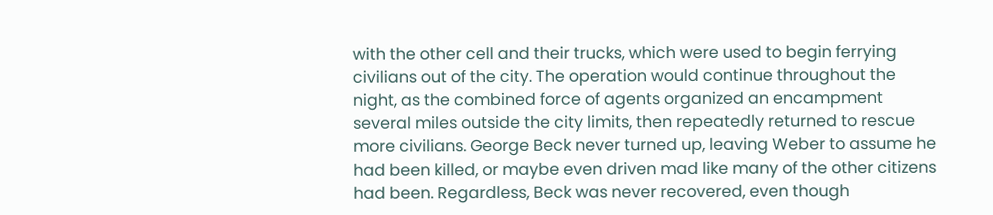with the other cell and their trucks, which were used to begin ferrying civilians out of the city. The operation would continue throughout the night, as the combined force of agents organized an encampment several miles outside the city limits, then repeatedly returned to rescue more civilians. George Beck never turned up, leaving Weber to assume he had been killed, or maybe even driven mad like many of the other citizens had been. Regardless, Beck was never recovered, even though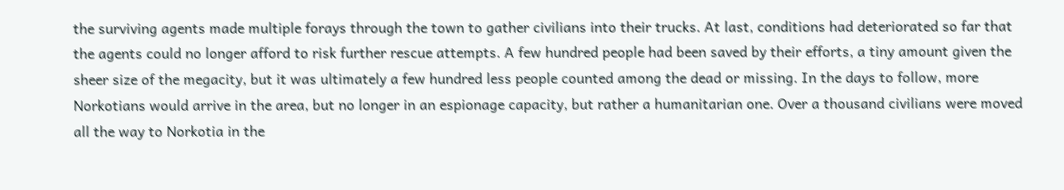the surviving agents made multiple forays through the town to gather civilians into their trucks. At last, conditions had deteriorated so far that the agents could no longer afford to risk further rescue attempts. A few hundred people had been saved by their efforts, a tiny amount given the sheer size of the megacity, but it was ultimately a few hundred less people counted among the dead or missing. In the days to follow, more Norkotians would arrive in the area, but no longer in an espionage capacity, but rather a humanitarian one. Over a thousand civilians were moved all the way to Norkotia in the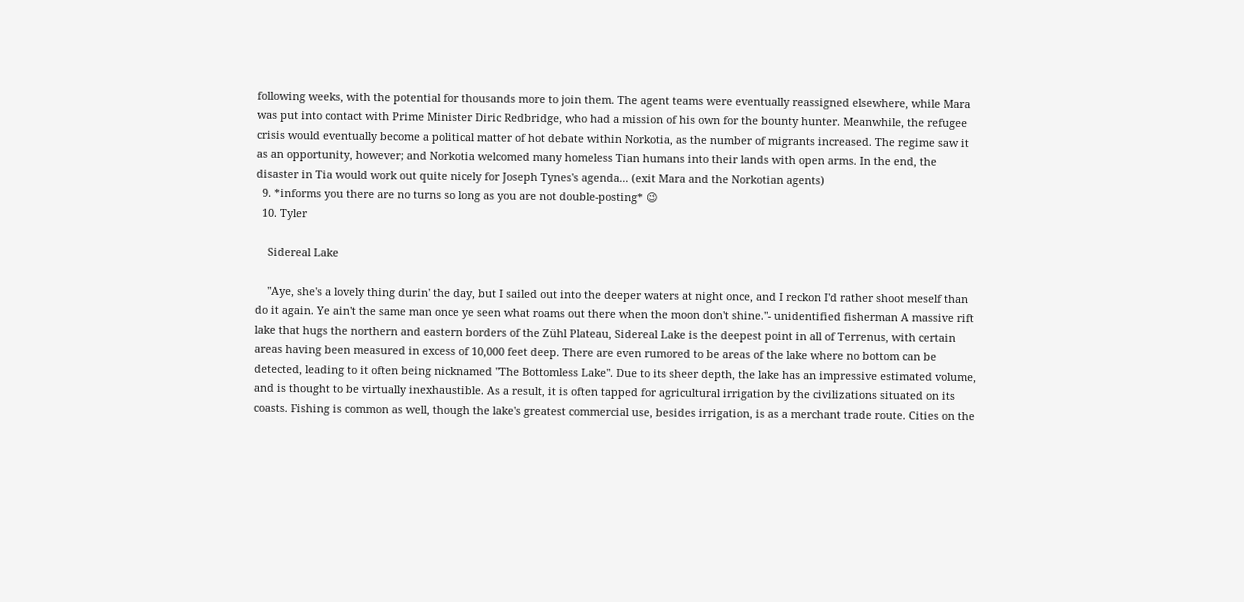following weeks, with the potential for thousands more to join them. The agent teams were eventually reassigned elsewhere, while Mara was put into contact with Prime Minister Diric Redbridge, who had a mission of his own for the bounty hunter. Meanwhile, the refugee crisis would eventually become a political matter of hot debate within Norkotia, as the number of migrants increased. The regime saw it as an opportunity, however; and Norkotia welcomed many homeless Tian humans into their lands with open arms. In the end, the disaster in Tia would work out quite nicely for Joseph Tynes's agenda... (exit Mara and the Norkotian agents)
  9. *informs you there are no turns so long as you are not double-posting* 😉
  10. Tyler

    Sidereal Lake

    "Aye, she's a lovely thing durin' the day, but I sailed out into the deeper waters at night once, and I reckon I'd rather shoot meself than do it again. Ye ain't the same man once ye seen what roams out there when the moon don't shine."- unidentified fisherman A massive rift lake that hugs the northern and eastern borders of the Zühl Plateau, Sidereal Lake is the deepest point in all of Terrenus, with certain areas having been measured in excess of 10,000 feet deep. There are even rumored to be areas of the lake where no bottom can be detected, leading to it often being nicknamed "The Bottomless Lake". Due to its sheer depth, the lake has an impressive estimated volume, and is thought to be virtually inexhaustible. As a result, it is often tapped for agricultural irrigation by the civilizations situated on its coasts. Fishing is common as well, though the lake's greatest commercial use, besides irrigation, is as a merchant trade route. Cities on the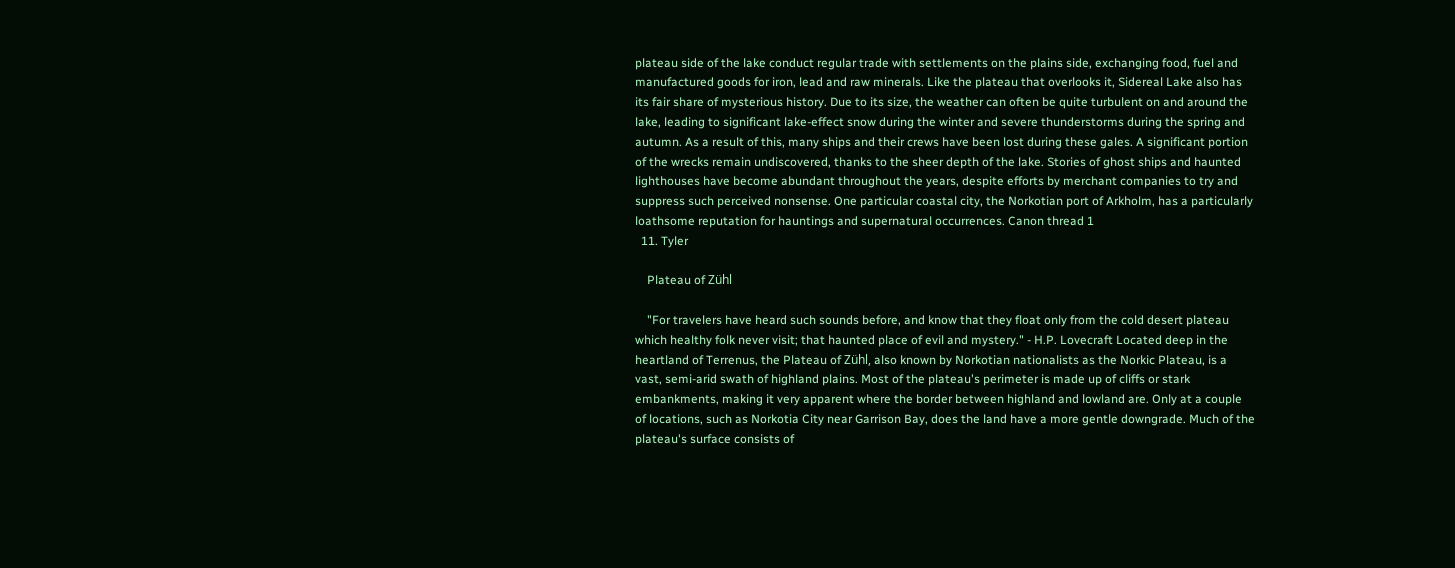plateau side of the lake conduct regular trade with settlements on the plains side, exchanging food, fuel and manufactured goods for iron, lead and raw minerals. Like the plateau that overlooks it, Sidereal Lake also has its fair share of mysterious history. Due to its size, the weather can often be quite turbulent on and around the lake, leading to significant lake-effect snow during the winter and severe thunderstorms during the spring and autumn. As a result of this, many ships and their crews have been lost during these gales. A significant portion of the wrecks remain undiscovered, thanks to the sheer depth of the lake. Stories of ghost ships and haunted lighthouses have become abundant throughout the years, despite efforts by merchant companies to try and suppress such perceived nonsense. One particular coastal city, the Norkotian port of Arkholm, has a particularly loathsome reputation for hauntings and supernatural occurrences. Canon thread 1
  11. Tyler

    Plateau of Zühl

    "For travelers have heard such sounds before, and know that they float only from the cold desert plateau which healthy folk never visit; that haunted place of evil and mystery." - H.P. Lovecraft Located deep in the heartland of Terrenus, the Plateau of Zühl, also known by Norkotian nationalists as the Norkic Plateau, is a vast, semi-arid swath of highland plains. Most of the plateau's perimeter is made up of cliffs or stark embankments, making it very apparent where the border between highland and lowland are. Only at a couple of locations, such as Norkotia City near Garrison Bay, does the land have a more gentle downgrade. Much of the plateau's surface consists of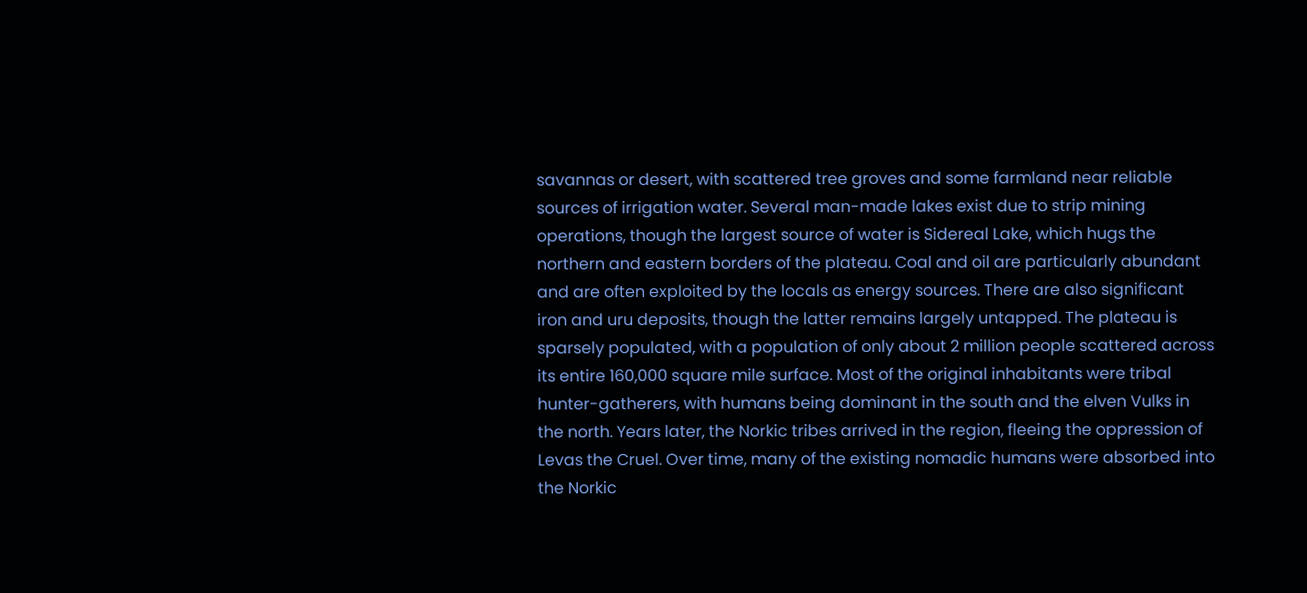savannas or desert, with scattered tree groves and some farmland near reliable sources of irrigation water. Several man-made lakes exist due to strip mining operations, though the largest source of water is Sidereal Lake, which hugs the northern and eastern borders of the plateau. Coal and oil are particularly abundant and are often exploited by the locals as energy sources. There are also significant iron and uru deposits, though the latter remains largely untapped. The plateau is sparsely populated, with a population of only about 2 million people scattered across its entire 160,000 square mile surface. Most of the original inhabitants were tribal hunter-gatherers, with humans being dominant in the south and the elven Vulks in the north. Years later, the Norkic tribes arrived in the region, fleeing the oppression of Levas the Cruel. Over time, many of the existing nomadic humans were absorbed into the Norkic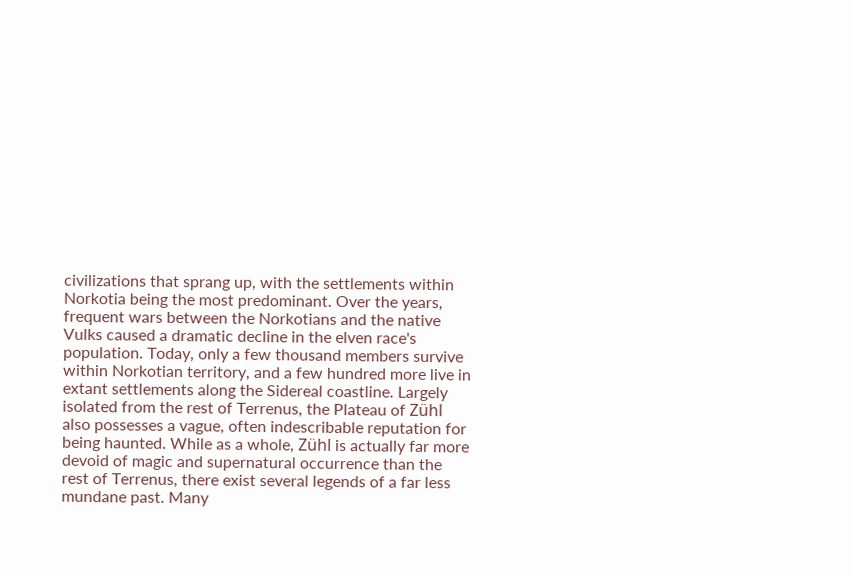civilizations that sprang up, with the settlements within Norkotia being the most predominant. Over the years, frequent wars between the Norkotians and the native Vulks caused a dramatic decline in the elven race's population. Today, only a few thousand members survive within Norkotian territory, and a few hundred more live in extant settlements along the Sidereal coastline. Largely isolated from the rest of Terrenus, the Plateau of Zühl also possesses a vague, often indescribable reputation for being haunted. While as a whole, Zühl is actually far more devoid of magic and supernatural occurrence than the rest of Terrenus, there exist several legends of a far less mundane past. Many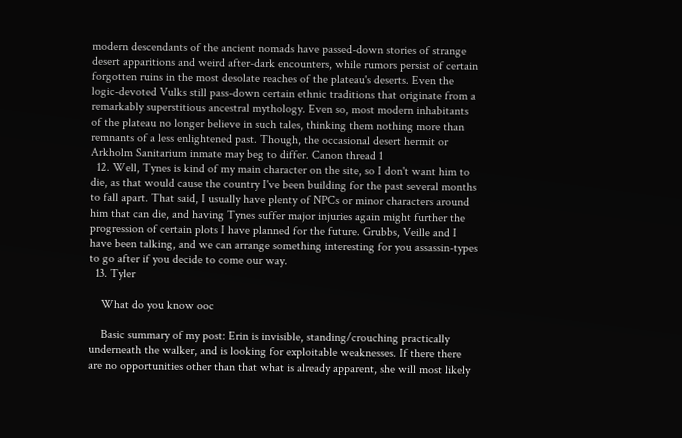modern descendants of the ancient nomads have passed-down stories of strange desert apparitions and weird after-dark encounters, while rumors persist of certain forgotten ruins in the most desolate reaches of the plateau's deserts. Even the logic-devoted Vulks still pass-down certain ethnic traditions that originate from a remarkably superstitious ancestral mythology. Even so, most modern inhabitants of the plateau no longer believe in such tales, thinking them nothing more than remnants of a less enlightened past. Though, the occasional desert hermit or Arkholm Sanitarium inmate may beg to differ. Canon thread 1
  12. Well, Tynes is kind of my main character on the site, so I don't want him to die, as that would cause the country I've been building for the past several months to fall apart. That said, I usually have plenty of NPCs or minor characters around him that can die, and having Tynes suffer major injuries again might further the progression of certain plots I have planned for the future. Grubbs, Veille and I have been talking, and we can arrange something interesting for you assassin-types to go after if you decide to come our way.
  13. Tyler

    What do you know ooc

    Basic summary of my post: Erin is invisible, standing/crouching practically underneath the walker, and is looking for exploitable weaknesses. If there there are no opportunities other than that what is already apparent, she will most likely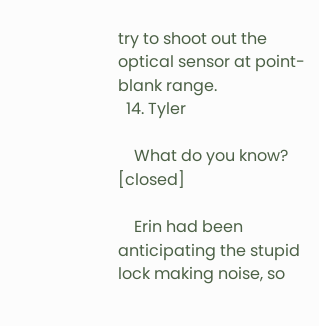try to shoot out the optical sensor at point-blank range.
  14. Tyler

    What do you know? [closed]

    Erin had been anticipating the stupid lock making noise, so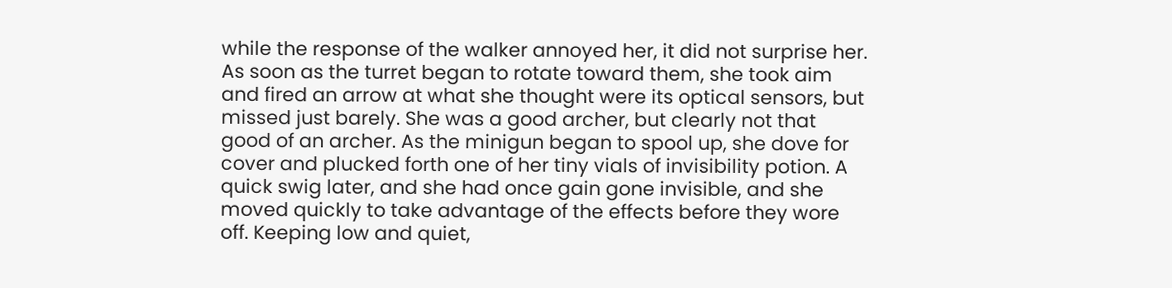while the response of the walker annoyed her, it did not surprise her. As soon as the turret began to rotate toward them, she took aim and fired an arrow at what she thought were its optical sensors, but missed just barely. She was a good archer, but clearly not that good of an archer. As the minigun began to spool up, she dove for cover and plucked forth one of her tiny vials of invisibility potion. A quick swig later, and she had once gain gone invisible, and she moved quickly to take advantage of the effects before they wore off. Keeping low and quiet,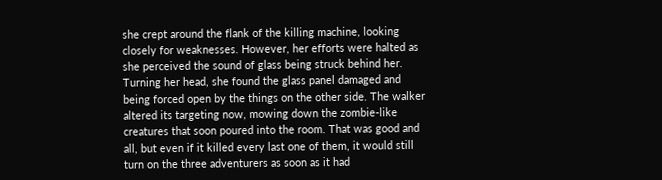she crept around the flank of the killing machine, looking closely for weaknesses. However, her efforts were halted as she perceived the sound of glass being struck behind her. Turning her head, she found the glass panel damaged and being forced open by the things on the other side. The walker altered its targeting now, mowing down the zombie-like creatures that soon poured into the room. That was good and all, but even if it killed every last one of them, it would still turn on the three adventurers as soon as it had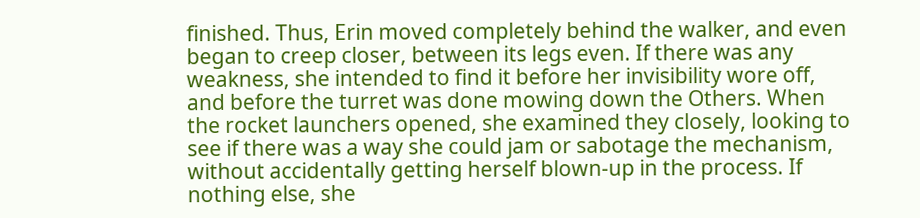finished. Thus, Erin moved completely behind the walker, and even began to creep closer, between its legs even. If there was any weakness, she intended to find it before her invisibility wore off, and before the turret was done mowing down the Others. When the rocket launchers opened, she examined they closely, looking to see if there was a way she could jam or sabotage the mechanism, without accidentally getting herself blown-up in the process. If nothing else, she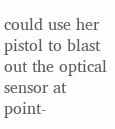could use her pistol to blast out the optical sensor at point-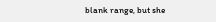blank range, but she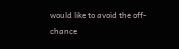would like to avoid the off-chance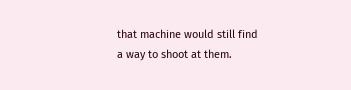that machine would still find a way to shoot at them.